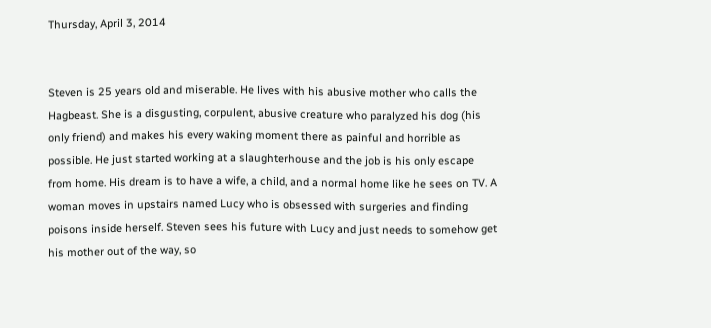Thursday, April 3, 2014


Steven is 25 years old and miserable. He lives with his abusive mother who calls the Hagbeast. She is a disgusting, corpulent, abusive creature who paralyzed his dog (his only friend) and makes his every waking moment there as painful and horrible as possible. He just started working at a slaughterhouse and the job is his only escape from home. His dream is to have a wife, a child, and a normal home like he sees on TV. A woman moves in upstairs named Lucy who is obsessed with surgeries and finding poisons inside herself. Steven sees his future with Lucy and just needs to somehow get his mother out of the way, so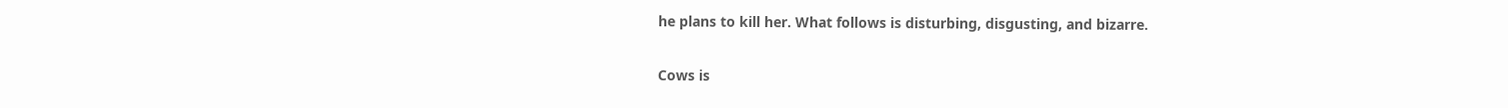he plans to kill her. What follows is disturbing, disgusting, and bizarre.

Cows is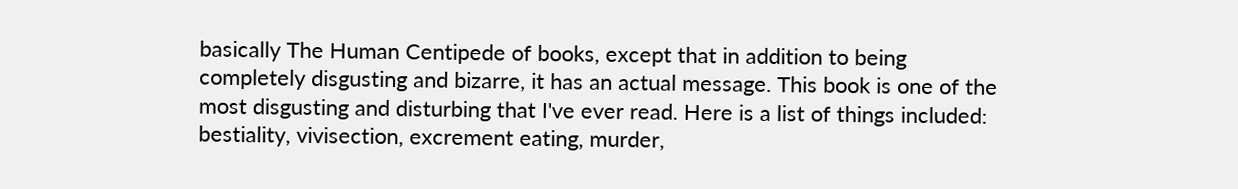basically The Human Centipede of books, except that in addition to being completely disgusting and bizarre, it has an actual message. This book is one of the most disgusting and disturbing that I've ever read. Here is a list of things included: bestiality, vivisection, excrement eating, murder,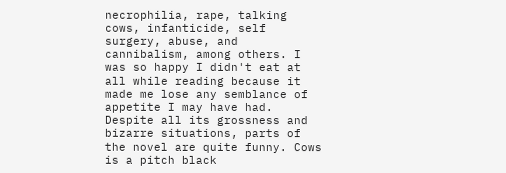necrophilia, rape, talking cows, infanticide, self surgery, abuse, and cannibalism, among others. I was so happy I didn't eat at all while reading because it made me lose any semblance of appetite I may have had. Despite all its grossness and bizarre situations, parts of the novel are quite funny. Cows is a pitch black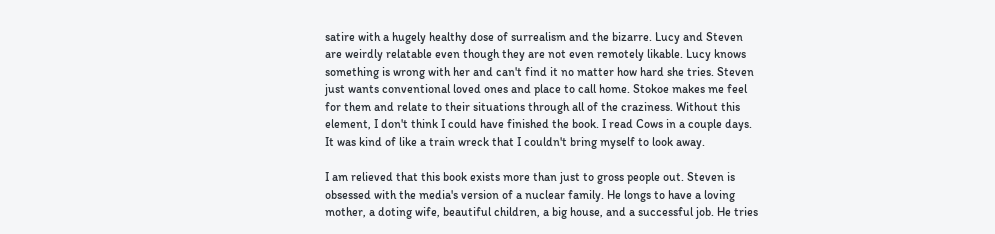satire with a hugely healthy dose of surrealism and the bizarre. Lucy and Steven are weirdly relatable even though they are not even remotely likable. Lucy knows something is wrong with her and can't find it no matter how hard she tries. Steven just wants conventional loved ones and place to call home. Stokoe makes me feel for them and relate to their situations through all of the craziness. Without this element, I don't think I could have finished the book. I read Cows in a couple days. It was kind of like a train wreck that I couldn't bring myself to look away.

I am relieved that this book exists more than just to gross people out. Steven is obsessed with the media's version of a nuclear family. He longs to have a loving mother, a doting wife, beautiful children, a big house, and a successful job. He tries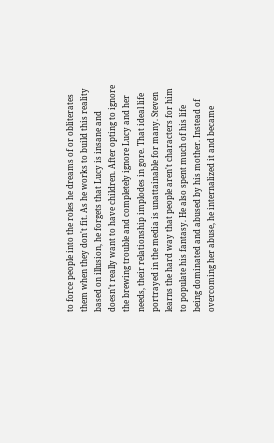to force people into the roles he dreams of or obliterates them when they don't fit. As he works to build this reality based on illusion, he forgets that Lucy is insane and doesn't really want to have children. After opting to ignore the brewing trouble and completely ignore Lucy and her needs, their relationship implodes in gore. That ideal life portrayed in the media is unattainable for many. Steven learns the hard way that people aren't characters for him to populate his fantasy. He also spent much of his life being dominated and abused by his mother. Instead of overcoming her abuse, he internalized it and became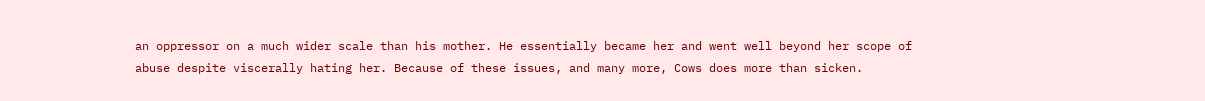an oppressor on a much wider scale than his mother. He essentially became her and went well beyond her scope of abuse despite viscerally hating her. Because of these issues, and many more, Cows does more than sicken.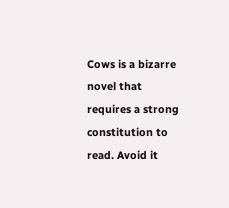Cows is a bizarre novel that requires a strong constitution to read. Avoid it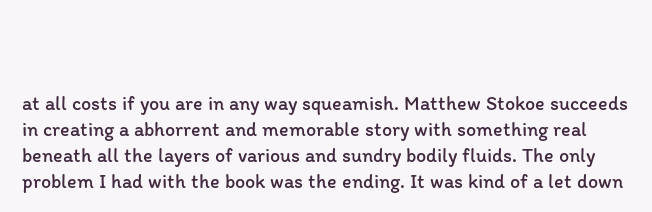at all costs if you are in any way squeamish. Matthew Stokoe succeeds in creating a abhorrent and memorable story with something real beneath all the layers of various and sundry bodily fluids. The only problem I had with the book was the ending. It was kind of a let down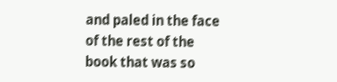and paled in the face of the rest of the book that was so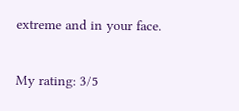extreme and in your face.

My rating: 3/5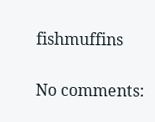fishmuffins

No comments: